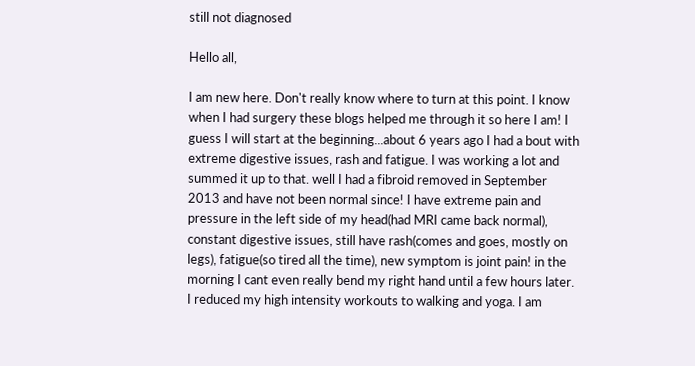still not diagnosed

Hello all,

I am new here. Don't really know where to turn at this point. I know when I had surgery these blogs helped me through it so here I am! I guess I will start at the beginning...about 6 years ago I had a bout with extreme digestive issues, rash and fatigue. I was working a lot and summed it up to that. well I had a fibroid removed in September 2013 and have not been normal since! I have extreme pain and pressure in the left side of my head(had MRI came back normal), constant digestive issues, still have rash(comes and goes, mostly on legs), fatigue(so tired all the time), new symptom is joint pain! in the morning I cant even really bend my right hand until a few hours later. I reduced my high intensity workouts to walking and yoga. I am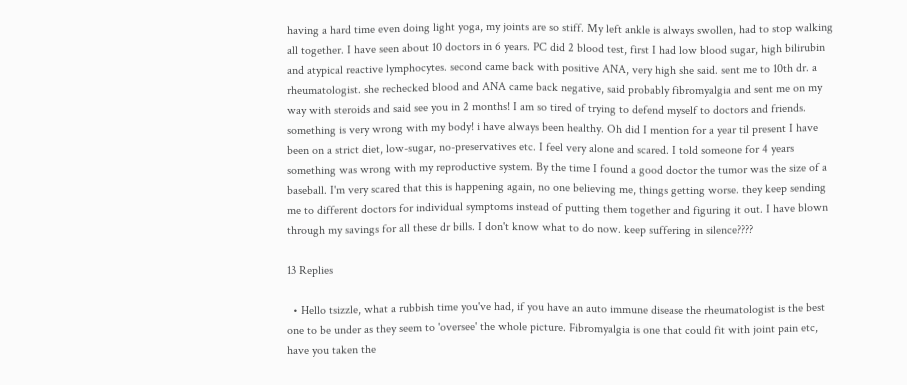having a hard time even doing light yoga, my joints are so stiff. My left ankle is always swollen, had to stop walking all together. I have seen about 10 doctors in 6 years. PC did 2 blood test, first I had low blood sugar, high bilirubin and atypical reactive lymphocytes. second came back with positive ANA, very high she said. sent me to 10th dr. a rheumatologist. she rechecked blood and ANA came back negative, said probably fibromyalgia and sent me on my way with steroids and said see you in 2 months! I am so tired of trying to defend myself to doctors and friends. something is very wrong with my body! i have always been healthy. Oh did I mention for a year til present I have been on a strict diet, low-sugar, no-preservatives etc. I feel very alone and scared. I told someone for 4 years something was wrong with my reproductive system. By the time I found a good doctor the tumor was the size of a baseball. I'm very scared that this is happening again, no one believing me, things getting worse. they keep sending me to different doctors for individual symptoms instead of putting them together and figuring it out. I have blown through my savings for all these dr bills. I don't know what to do now. keep suffering in silence????

13 Replies

  • Hello tsizzle, what a rubbish time you've had, if you have an auto immune disease the rheumatologist is the best one to be under as they seem to 'oversee' the whole picture. Fibromyalgia is one that could fit with joint pain etc, have you taken the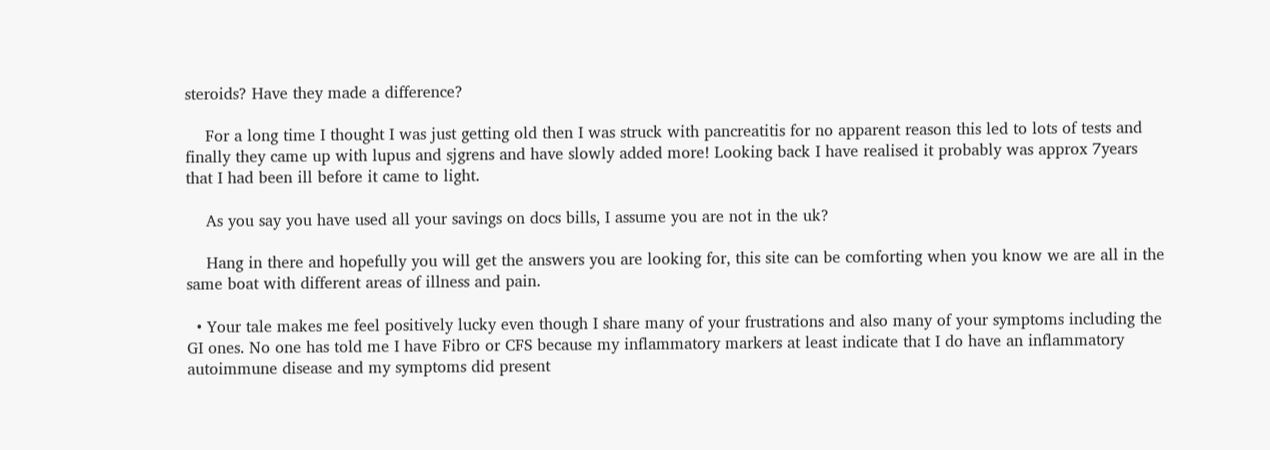steroids? Have they made a difference?

    For a long time I thought I was just getting old then I was struck with pancreatitis for no apparent reason this led to lots of tests and finally they came up with lupus and sjgrens and have slowly added more! Looking back I have realised it probably was approx 7years that I had been ill before it came to light.

    As you say you have used all your savings on docs bills, I assume you are not in the uk?

    Hang in there and hopefully you will get the answers you are looking for, this site can be comforting when you know we are all in the same boat with different areas of illness and pain.

  • Your tale makes me feel positively lucky even though I share many of your frustrations and also many of your symptoms including the GI ones. No one has told me I have Fibro or CFS because my inflammatory markers at least indicate that I do have an inflammatory autoimmune disease and my symptoms did present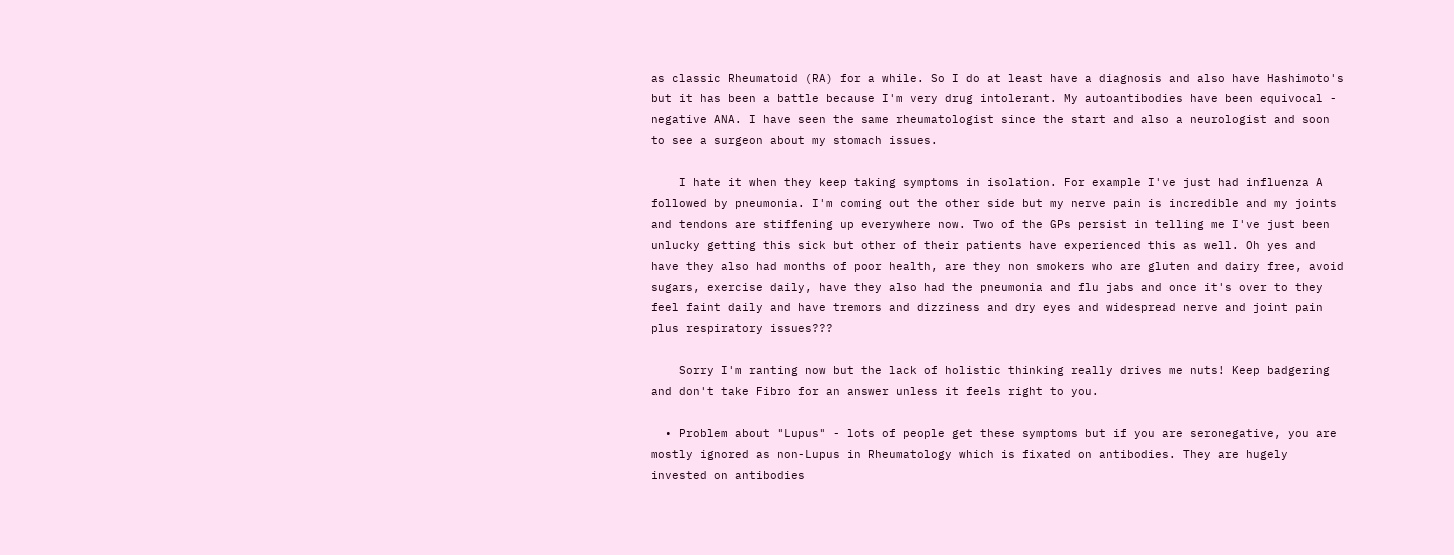as classic Rheumatoid (RA) for a while. So I do at least have a diagnosis and also have Hashimoto's but it has been a battle because I'm very drug intolerant. My autoantibodies have been equivocal - negative ANA. I have seen the same rheumatologist since the start and also a neurologist and soon to see a surgeon about my stomach issues.

    I hate it when they keep taking symptoms in isolation. For example I've just had influenza A followed by pneumonia. I'm coming out the other side but my nerve pain is incredible and my joints and tendons are stiffening up everywhere now. Two of the GPs persist in telling me I've just been unlucky getting this sick but other of their patients have experienced this as well. Oh yes and have they also had months of poor health, are they non smokers who are gluten and dairy free, avoid sugars, exercise daily, have they also had the pneumonia and flu jabs and once it's over to they feel faint daily and have tremors and dizziness and dry eyes and widespread nerve and joint pain plus respiratory issues???

    Sorry I'm ranting now but the lack of holistic thinking really drives me nuts! Keep badgering and don't take Fibro for an answer unless it feels right to you.

  • Problem about "Lupus" - lots of people get these symptoms but if you are seronegative, you are mostly ignored as non-Lupus in Rheumatology which is fixated on antibodies. They are hugely invested on antibodies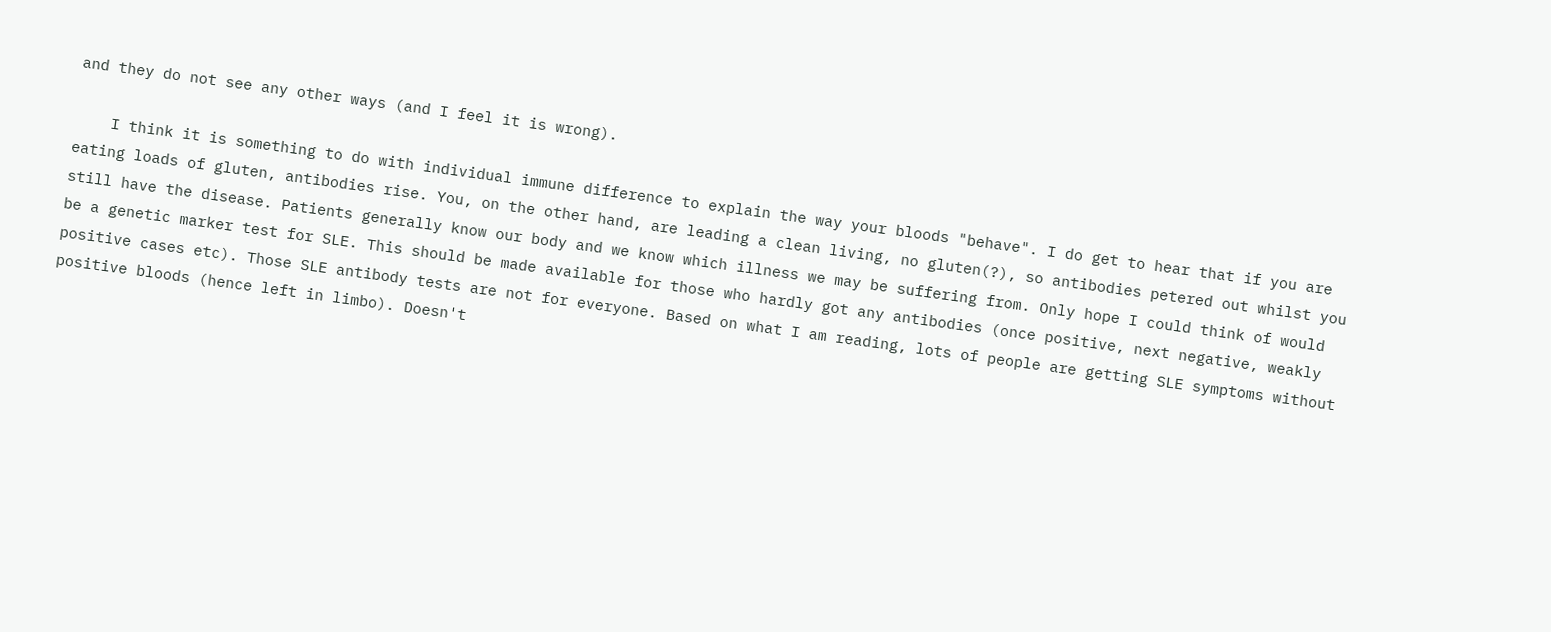and they do not see any other ways (and I feel it is wrong).

    I think it is something to do with individual immune difference to explain the way your bloods "behave". I do get to hear that if you are eating loads of gluten, antibodies rise. You, on the other hand, are leading a clean living, no gluten(?), so antibodies petered out whilst you still have the disease. Patients generally know our body and we know which illness we may be suffering from. Only hope I could think of would be a genetic marker test for SLE. This should be made available for those who hardly got any antibodies (once positive, next negative, weakly positive cases etc). Those SLE antibody tests are not for everyone. Based on what I am reading, lots of people are getting SLE symptoms without positive bloods (hence left in limbo). Doesn't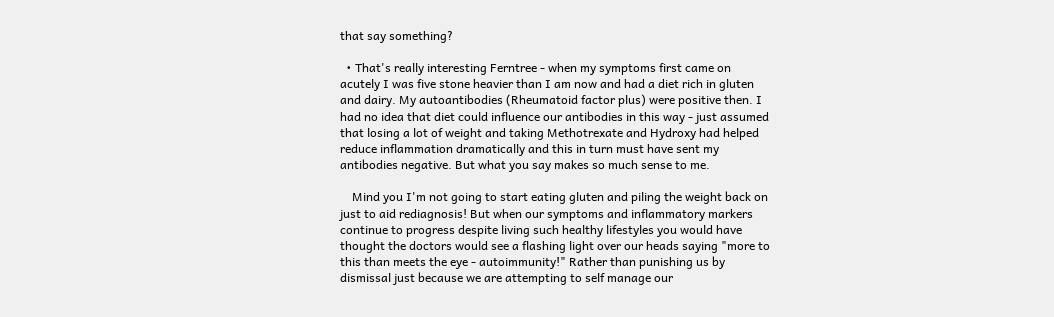that say something?

  • That's really interesting Ferntree - when my symptoms first came on acutely I was five stone heavier than I am now and had a diet rich in gluten and dairy. My autoantibodies (Rheumatoid factor plus) were positive then. I had no idea that diet could influence our antibodies in this way - just assumed that losing a lot of weight and taking Methotrexate and Hydroxy had helped reduce inflammation dramatically and this in turn must have sent my antibodies negative. But what you say makes so much sense to me.

    Mind you I'm not going to start eating gluten and piling the weight back on just to aid rediagnosis! But when our symptoms and inflammatory markers continue to progress despite living such healthy lifestyles you would have thought the doctors would see a flashing light over our heads saying "more to this than meets the eye - autoimmunity!" Rather than punishing us by dismissal just because we are attempting to self manage our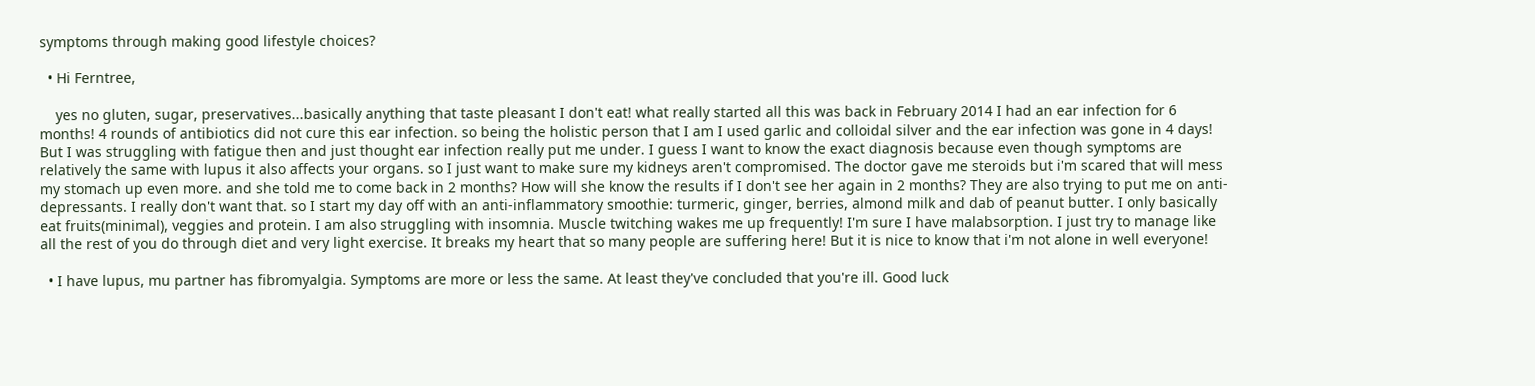symptoms through making good lifestyle choices?

  • Hi Ferntree,

    yes no gluten, sugar, preservatives...basically anything that taste pleasant I don't eat! what really started all this was back in February 2014 I had an ear infection for 6 months! 4 rounds of antibiotics did not cure this ear infection. so being the holistic person that I am I used garlic and colloidal silver and the ear infection was gone in 4 days! But I was struggling with fatigue then and just thought ear infection really put me under. I guess I want to know the exact diagnosis because even though symptoms are relatively the same with lupus it also affects your organs. so I just want to make sure my kidneys aren't compromised. The doctor gave me steroids but i'm scared that will mess my stomach up even more. and she told me to come back in 2 months? How will she know the results if I don't see her again in 2 months? They are also trying to put me on anti-depressants. I really don't want that. so I start my day off with an anti-inflammatory smoothie: turmeric, ginger, berries, almond milk and dab of peanut butter. I only basically eat fruits(minimal), veggies and protein. I am also struggling with insomnia. Muscle twitching wakes me up frequently! I'm sure I have malabsorption. I just try to manage like all the rest of you do through diet and very light exercise. It breaks my heart that so many people are suffering here! But it is nice to know that i'm not alone in well everyone!

  • I have lupus, mu partner has fibromyalgia. Symptoms are more or less the same. At least they've concluded that you're ill. Good luck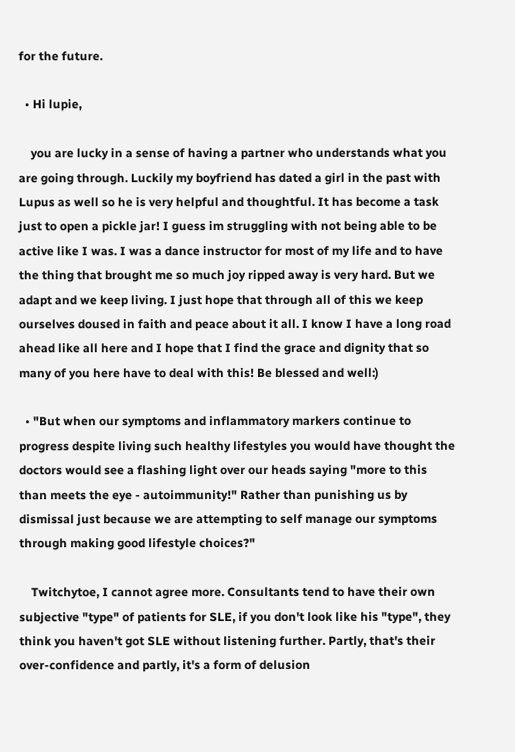for the future.

  • Hi lupie,

    you are lucky in a sense of having a partner who understands what you are going through. Luckily my boyfriend has dated a girl in the past with Lupus as well so he is very helpful and thoughtful. It has become a task just to open a pickle jar! I guess im struggling with not being able to be active like I was. I was a dance instructor for most of my life and to have the thing that brought me so much joy ripped away is very hard. But we adapt and we keep living. I just hope that through all of this we keep ourselves doused in faith and peace about it all. I know I have a long road ahead like all here and I hope that I find the grace and dignity that so many of you here have to deal with this! Be blessed and well:)

  • "But when our symptoms and inflammatory markers continue to progress despite living such healthy lifestyles you would have thought the doctors would see a flashing light over our heads saying "more to this than meets the eye - autoimmunity!" Rather than punishing us by dismissal just because we are attempting to self manage our symptoms through making good lifestyle choices?"

    Twitchytoe, I cannot agree more. Consultants tend to have their own subjective "type" of patients for SLE, if you don't look like his "type", they think you haven't got SLE without listening further. Partly, that's their over-confidence and partly, it's a form of delusion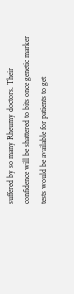suffered by so many Rheumy doctors. Their confidence will be shattered to bits once genetic marker tests would be available for patients to get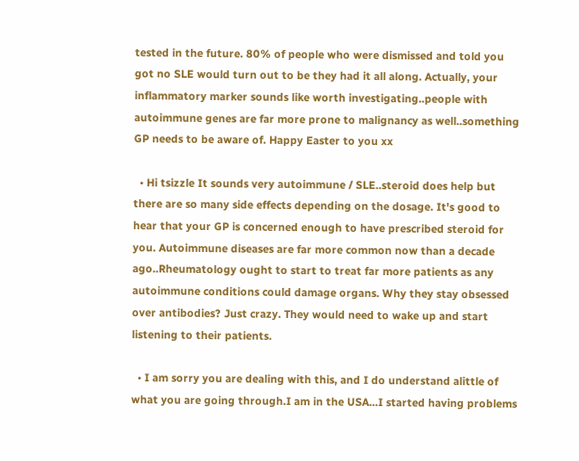tested in the future. 80% of people who were dismissed and told you got no SLE would turn out to be they had it all along. Actually, your inflammatory marker sounds like worth investigating..people with autoimmune genes are far more prone to malignancy as well..something GP needs to be aware of. Happy Easter to you xx

  • Hi tsizzle It sounds very autoimmune / SLE..steroid does help but there are so many side effects depending on the dosage. It's good to hear that your GP is concerned enough to have prescribed steroid for you. Autoimmune diseases are far more common now than a decade ago..Rheumatology ought to start to treat far more patients as any autoimmune conditions could damage organs. Why they stay obsessed over antibodies? Just crazy. They would need to wake up and start listening to their patients.

  • I am sorry you are dealing with this, and I do understand alittle of what you are going through.I am in the USA...I started having problems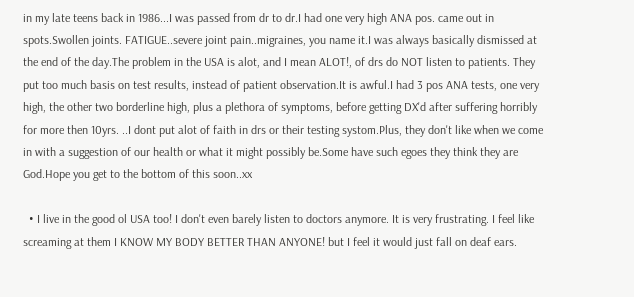in my late teens back in 1986...I was passed from dr to dr.I had one very high ANA pos. came out in spots.Swollen joints. FATIGUE..severe joint pain..migraines, you name it.I was always basically dismissed at the end of the day.The problem in the USA is alot, and I mean ALOT!, of drs do NOT listen to patients. They put too much basis on test results, instead of patient observation.It is awful.I had 3 pos ANA tests, one very high, the other two borderline high, plus a plethora of symptoms, before getting DX'd after suffering horribly for more then 10yrs. ..I dont put alot of faith in drs or their testing systom.Plus, they don't like when we come in with a suggestion of our health or what it might possibly be.Some have such egoes they think they are God.Hope you get to the bottom of this soon..xx

  • I live in the good ol USA too! I don't even barely listen to doctors anymore. It is very frustrating. I feel like screaming at them I KNOW MY BODY BETTER THAN ANYONE! but I feel it would just fall on deaf ears.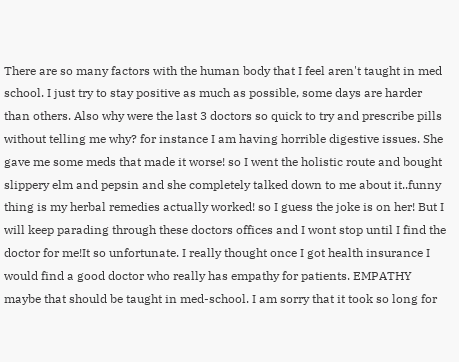There are so many factors with the human body that I feel aren't taught in med school. I just try to stay positive as much as possible, some days are harder than others. Also why were the last 3 doctors so quick to try and prescribe pills without telling me why? for instance I am having horrible digestive issues. She gave me some meds that made it worse! so I went the holistic route and bought slippery elm and pepsin and she completely talked down to me about it..funny thing is my herbal remedies actually worked! so I guess the joke is on her! But I will keep parading through these doctors offices and I wont stop until I find the doctor for me!It so unfortunate. I really thought once I got health insurance I would find a good doctor who really has empathy for patients. EMPATHY maybe that should be taught in med-school. I am sorry that it took so long for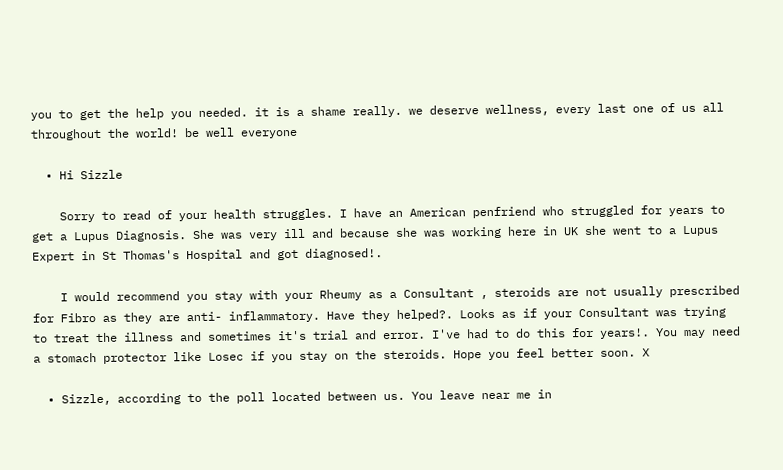you to get the help you needed. it is a shame really. we deserve wellness, every last one of us all throughout the world! be well everyone

  • Hi Sizzle

    Sorry to read of your health struggles. I have an American penfriend who struggled for years to get a Lupus Diagnosis. She was very ill and because she was working here in UK she went to a Lupus Expert in St Thomas's Hospital and got diagnosed!.

    I would recommend you stay with your Rheumy as a Consultant , steroids are not usually prescribed for Fibro as they are anti- inflammatory. Have they helped?. Looks as if your Consultant was trying to treat the illness and sometimes it's trial and error. I've had to do this for years!. You may need a stomach protector like Losec if you stay on the steroids. Hope you feel better soon. X

  • Sizzle, according to the poll located between us. You leave near me in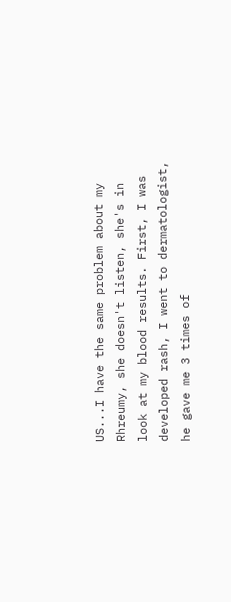US...I have the same problem about my Rhreumy, she doesn't listen, she's in look at my blood results. First, I was developed rash, I went to dermatologist, he gave me 3 times of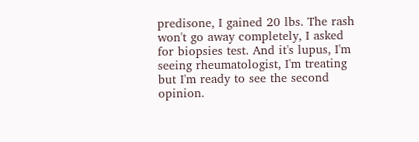predisone, I gained 20 lbs. The rash won't go away completely, I asked for biopsies test. And it's lupus, I'm seeing rheumatologist, I'm treating but I'm ready to see the second opinion.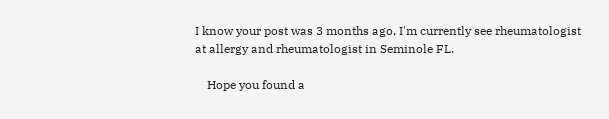I know your post was 3 months ago, I'm currently see rheumatologist at allergy and rheumatologist in Seminole FL.

    Hope you found a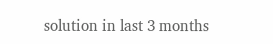solution in last 3 months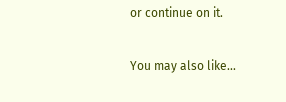or continue on it.

You may also like...